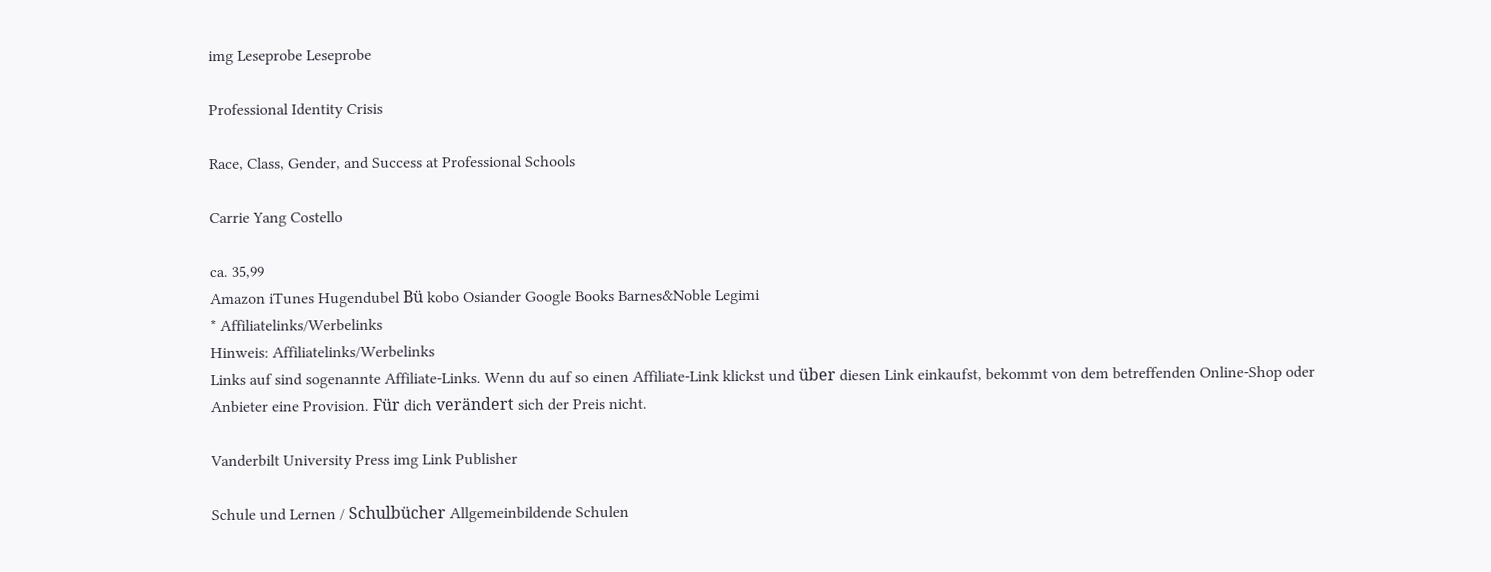img Leseprobe Leseprobe

Professional Identity Crisis

Race, Class, Gender, and Success at Professional Schools

Carrie Yang Costello

ca. 35,99
Amazon iTunes Hugendubel Bü kobo Osiander Google Books Barnes&Noble Legimi
* Affiliatelinks/Werbelinks
Hinweis: Affiliatelinks/Werbelinks
Links auf sind sogenannte Affiliate-Links. Wenn du auf so einen Affiliate-Link klickst und über diesen Link einkaufst, bekommt von dem betreffenden Online-Shop oder Anbieter eine Provision. Für dich verändert sich der Preis nicht.

Vanderbilt University Press img Link Publisher

Schule und Lernen / Schulbücher Allgemeinbildende Schulen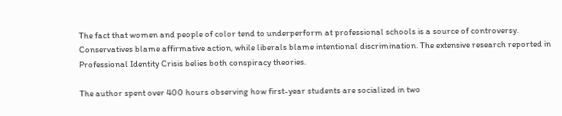The fact that women and people of color tend to underperform at professional schools is a source of controversy. Conservatives blame affirmative action, while liberals blame intentional discrimination. The extensive research reported in Professional Identity Crisis belies both conspiracy theories.

The author spent over 400 hours observing how first-year students are socialized in two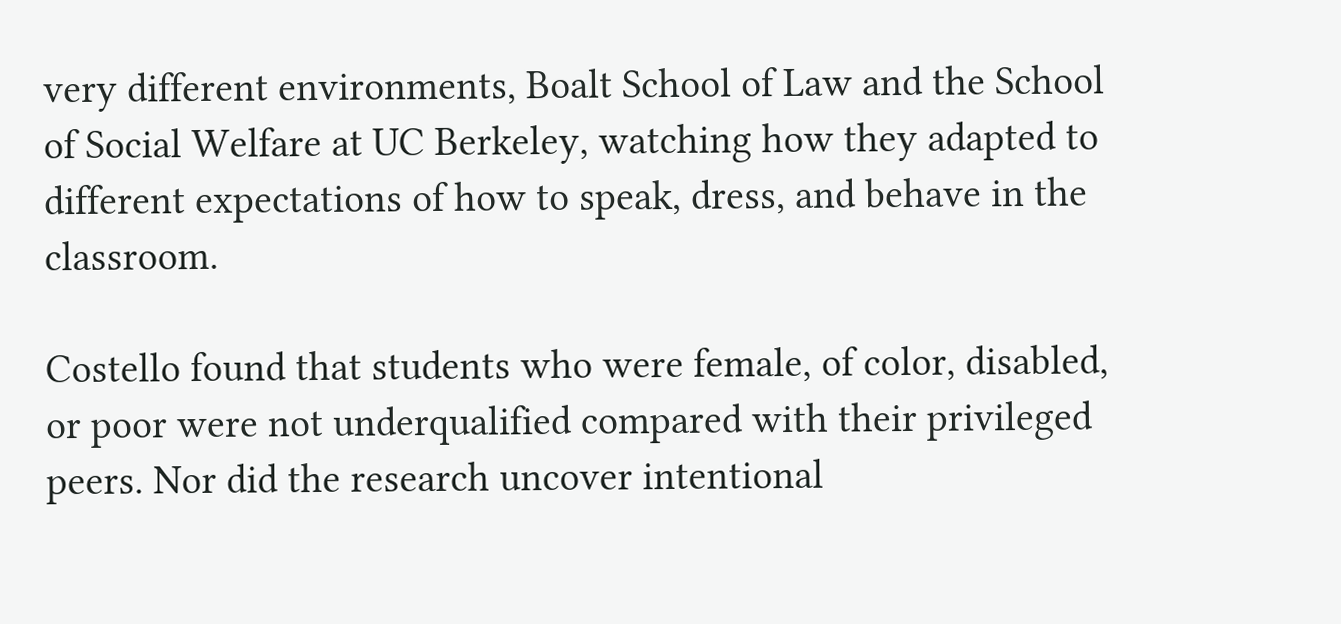very different environments, Boalt School of Law and the School of Social Welfare at UC Berkeley, watching how they adapted to different expectations of how to speak, dress, and behave in the classroom.

Costello found that students who were female, of color, disabled, or poor were not underqualified compared with their privileged peers. Nor did the research uncover intentional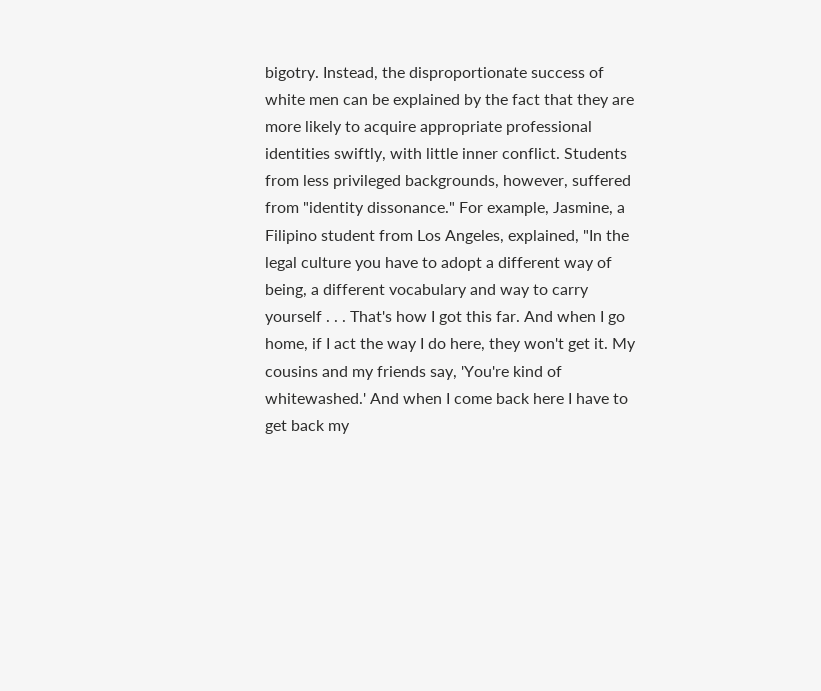bigotry. Instead, the disproportionate success of white men can be explained by the fact that they are more likely to acquire appropriate professional identities swiftly, with little inner conflict. Students from less privileged backgrounds, however, suffered from "identity dissonance." For example, Jasmine, a Filipino student from Los Angeles, explained, "In the legal culture you have to adopt a different way of being, a different vocabulary and way to carry yourself . . . That's how I got this far. And when I go home, if I act the way I do here, they won't get it. My cousins and my friends say, 'You're kind of whitewashed.' And when I come back here I have to get back my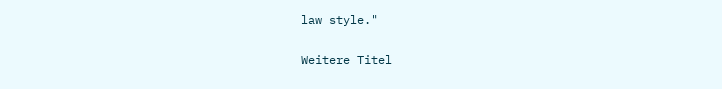law style."

Weitere Titel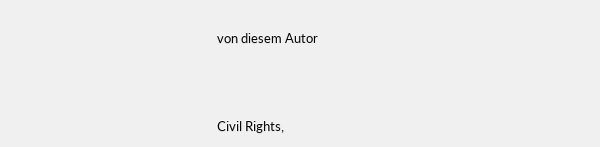von diesem Autor



Civil Rights,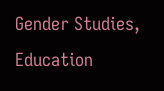Gender Studies, Education